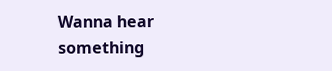Wanna hear something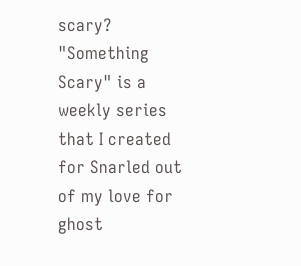scary?
"Something Scary" is a weekly series that I created for Snarled out of my love for ghost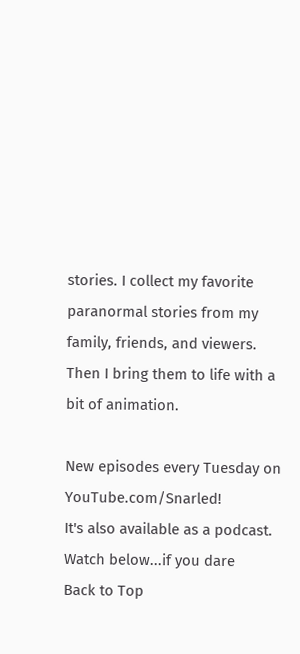stories. I collect my favorite paranormal stories from my family, friends, and viewers. Then I bring them to life with a bit of animation.

New episodes every Tuesday on YouTube.com/Snarled!
It's also available as a podcast.
Watch below...if you dare
Back to Top